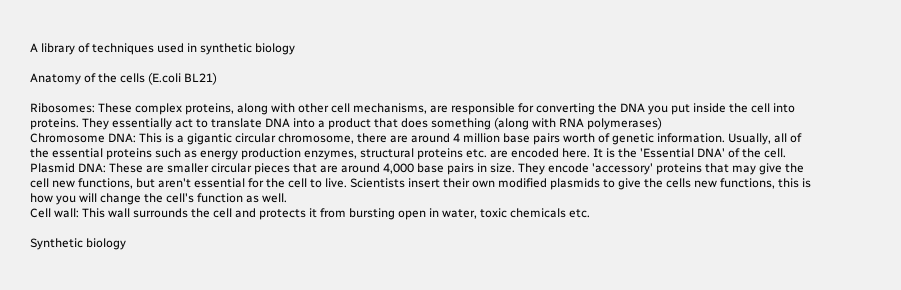A library of techniques used in synthetic biology

Anatomy of the cells (E.coli BL21)

Ribosomes: These complex proteins, along with other cell mechanisms, are responsible for converting the DNA you put inside the cell into proteins. They essentially act to translate DNA into a product that does something (along with RNA polymerases)
Chromosome DNA: This is a gigantic circular chromosome, there are around 4 million base pairs worth of genetic information. Usually, all of the essential proteins such as energy production enzymes, structural proteins etc. are encoded here. It is the 'Essential DNA' of the cell.
Plasmid DNA: These are smaller circular pieces that are around 4,000 base pairs in size. They encode 'accessory' proteins that may give the cell new functions, but aren't essential for the cell to live. Scientists insert their own modified plasmids to give the cells new functions, this is how you will change the cell's function as well.
Cell wall: This wall surrounds the cell and protects it from bursting open in water, toxic chemicals etc.

Synthetic biology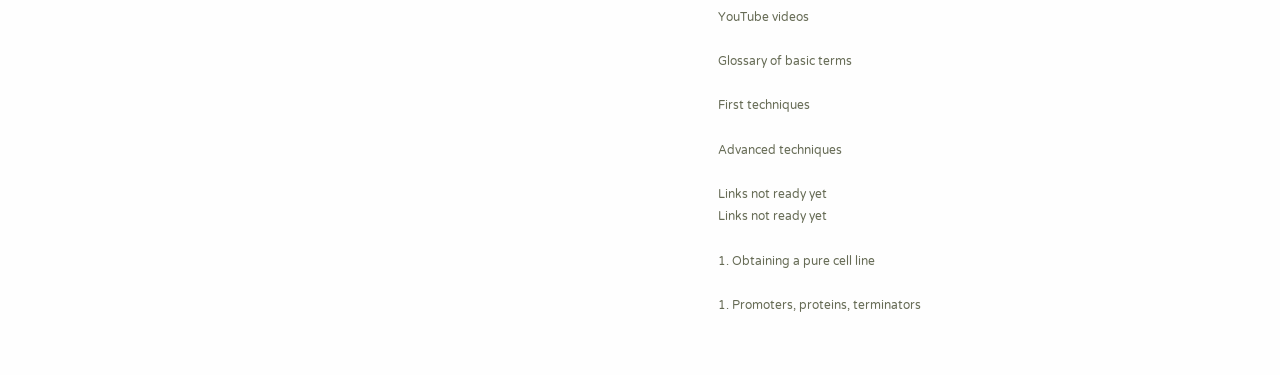YouTube videos

Glossary of basic terms

First techniques

Advanced techniques

Links not ready yet
Links not ready yet

1. Obtaining a pure cell line

1. Promoters, proteins, terminators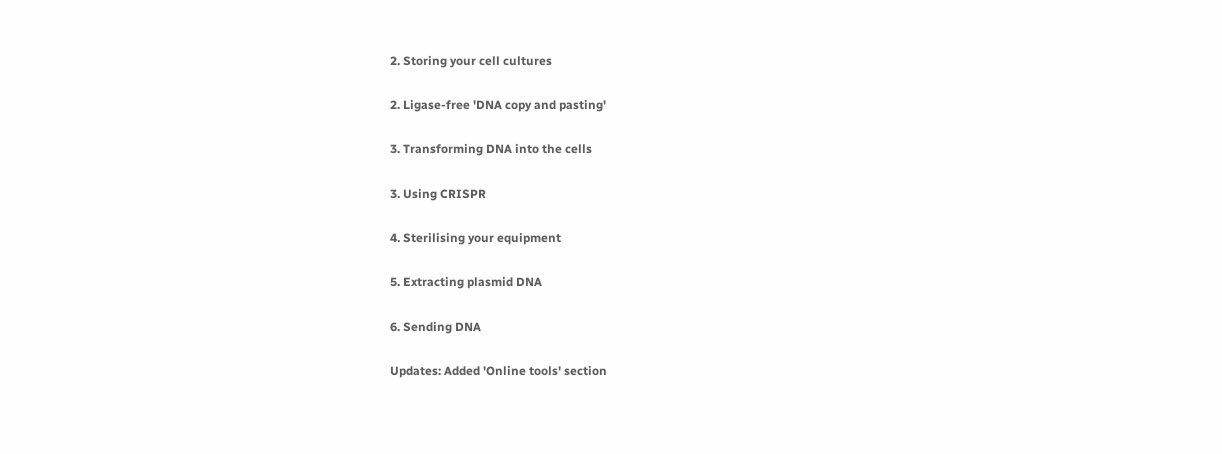2. Storing your cell cultures

2. Ligase-free 'DNA copy and pasting'

3. Transforming DNA into the cells

3. Using CRISPR

4. Sterilising your equipment

5. Extracting plasmid DNA

6. Sending DNA

Updates: Added 'Online tools' section